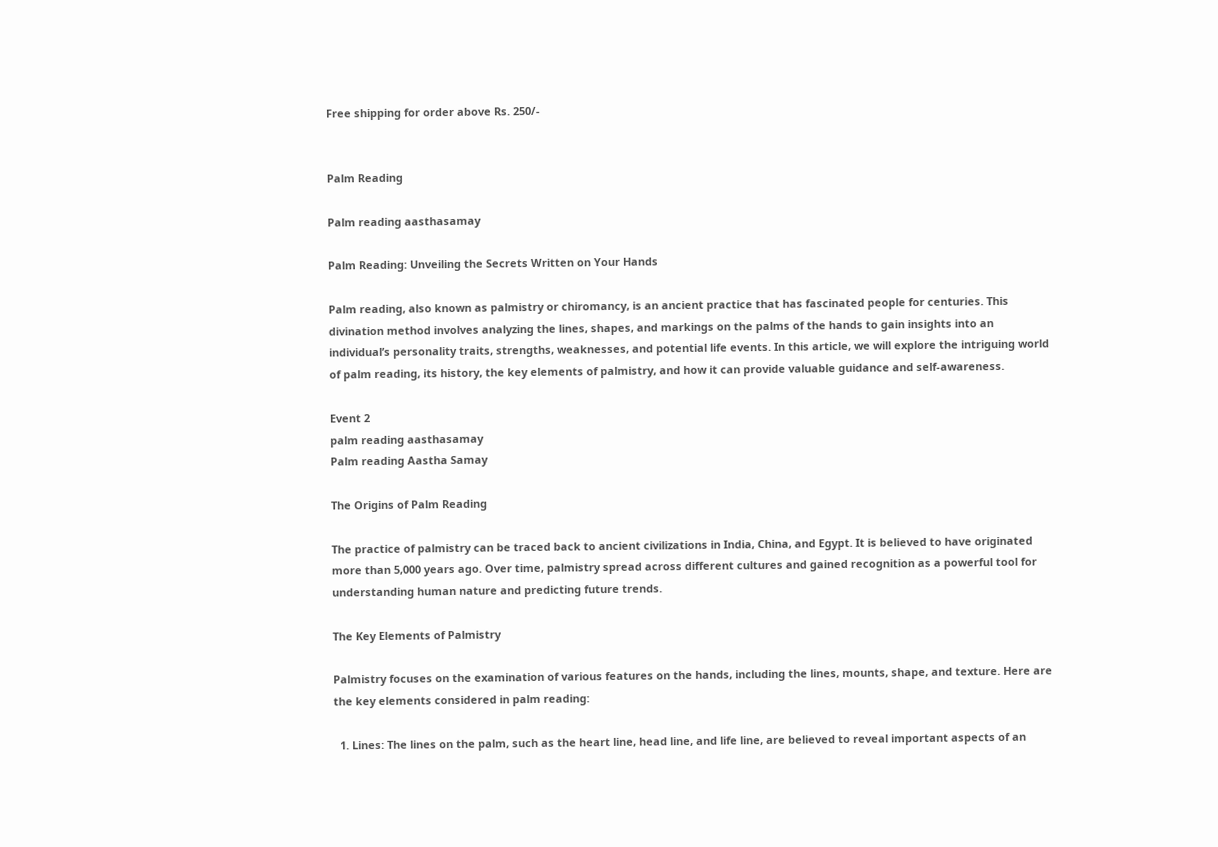Free shipping for order above Rs. 250/-


Palm Reading

Palm reading aasthasamay

Palm Reading: Unveiling the Secrets Written on Your Hands

Palm reading, also known as palmistry or chiromancy, is an ancient practice that has fascinated people for centuries. This divination method involves analyzing the lines, shapes, and markings on the palms of the hands to gain insights into an individual’s personality traits, strengths, weaknesses, and potential life events. In this article, we will explore the intriguing world of palm reading, its history, the key elements of palmistry, and how it can provide valuable guidance and self-awareness.

Event 2
palm reading aasthasamay
Palm reading Aastha Samay

The Origins of Palm Reading

The practice of palmistry can be traced back to ancient civilizations in India, China, and Egypt. It is believed to have originated more than 5,000 years ago. Over time, palmistry spread across different cultures and gained recognition as a powerful tool for understanding human nature and predicting future trends.

The Key Elements of Palmistry

Palmistry focuses on the examination of various features on the hands, including the lines, mounts, shape, and texture. Here are the key elements considered in palm reading:

  1. Lines: The lines on the palm, such as the heart line, head line, and life line, are believed to reveal important aspects of an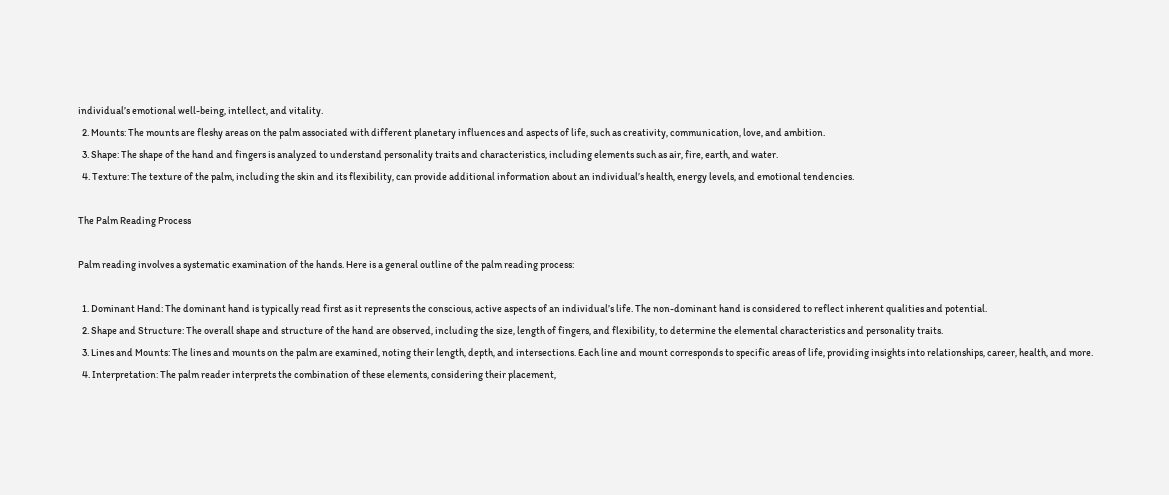individual’s emotional well-being, intellect, and vitality.
  2. Mounts: The mounts are fleshy areas on the palm associated with different planetary influences and aspects of life, such as creativity, communication, love, and ambition.
  3. Shape: The shape of the hand and fingers is analyzed to understand personality traits and characteristics, including elements such as air, fire, earth, and water.
  4. Texture: The texture of the palm, including the skin and its flexibility, can provide additional information about an individual’s health, energy levels, and emotional tendencies.

The Palm Reading Process

Palm reading involves a systematic examination of the hands. Here is a general outline of the palm reading process:

  1. Dominant Hand: The dominant hand is typically read first as it represents the conscious, active aspects of an individual’s life. The non-dominant hand is considered to reflect inherent qualities and potential.
  2. Shape and Structure: The overall shape and structure of the hand are observed, including the size, length of fingers, and flexibility, to determine the elemental characteristics and personality traits.
  3. Lines and Mounts: The lines and mounts on the palm are examined, noting their length, depth, and intersections. Each line and mount corresponds to specific areas of life, providing insights into relationships, career, health, and more.
  4. Interpretation: The palm reader interprets the combination of these elements, considering their placement,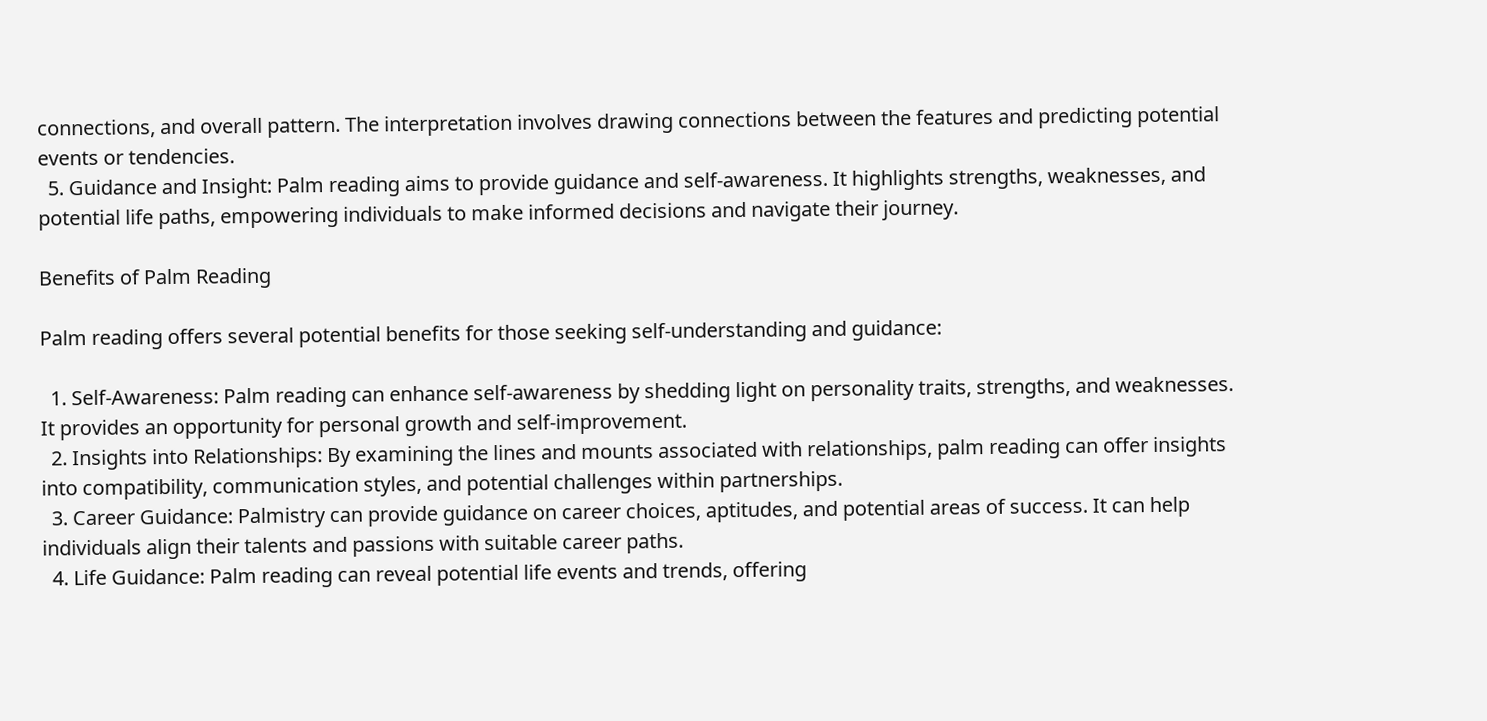connections, and overall pattern. The interpretation involves drawing connections between the features and predicting potential events or tendencies.
  5. Guidance and Insight: Palm reading aims to provide guidance and self-awareness. It highlights strengths, weaknesses, and potential life paths, empowering individuals to make informed decisions and navigate their journey.

Benefits of Palm Reading

Palm reading offers several potential benefits for those seeking self-understanding and guidance:

  1. Self-Awareness: Palm reading can enhance self-awareness by shedding light on personality traits, strengths, and weaknesses. It provides an opportunity for personal growth and self-improvement.
  2. Insights into Relationships: By examining the lines and mounts associated with relationships, palm reading can offer insights into compatibility, communication styles, and potential challenges within partnerships.
  3. Career Guidance: Palmistry can provide guidance on career choices, aptitudes, and potential areas of success. It can help individuals align their talents and passions with suitable career paths.
  4. Life Guidance: Palm reading can reveal potential life events and trends, offering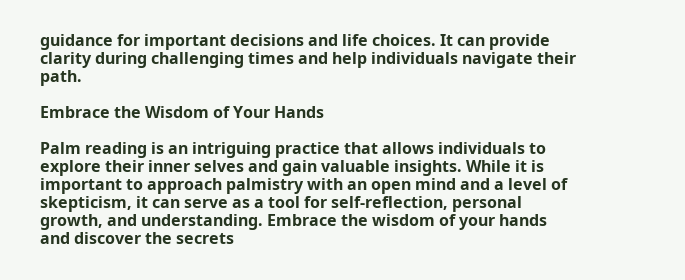guidance for important decisions and life choices. It can provide clarity during challenging times and help individuals navigate their path.

Embrace the Wisdom of Your Hands

Palm reading is an intriguing practice that allows individuals to explore their inner selves and gain valuable insights. While it is important to approach palmistry with an open mind and a level of skepticism, it can serve as a tool for self-reflection, personal growth, and understanding. Embrace the wisdom of your hands and discover the secrets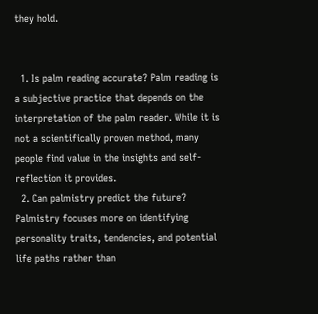they hold.


  1. Is palm reading accurate? Palm reading is a subjective practice that depends on the interpretation of the palm reader. While it is not a scientifically proven method, many people find value in the insights and self-reflection it provides.
  2. Can palmistry predict the future? Palmistry focuses more on identifying personality traits, tendencies, and potential life paths rather than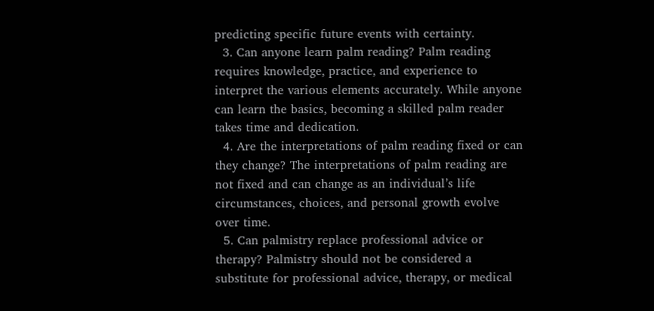predicting specific future events with certainty.
  3. Can anyone learn palm reading? Palm reading requires knowledge, practice, and experience to interpret the various elements accurately. While anyone can learn the basics, becoming a skilled palm reader takes time and dedication.
  4. Are the interpretations of palm reading fixed or can they change? The interpretations of palm reading are not fixed and can change as an individual’s life circumstances, choices, and personal growth evolve over time.
  5. Can palmistry replace professional advice or therapy? Palmistry should not be considered a substitute for professional advice, therapy, or medical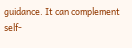guidance. It can complement self-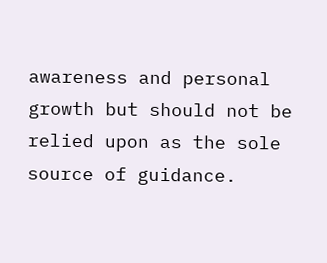awareness and personal growth but should not be relied upon as the sole source of guidance.